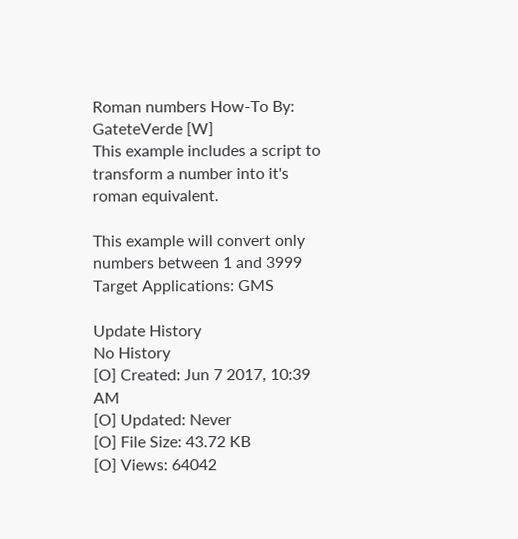Roman numbers How-To By: GateteVerde [W]
This example includes a script to transform a number into it's roman equivalent.

This example will convert only numbers between 1 and 3999
Target Applications: GMS

Update History
No History
[O] Created: Jun 7 2017, 10:39 AM
[O] Updated: Never
[O] File Size: 43.72 KB
[O] Views: 64042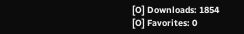[O] Downloads: 1854
[O] Favorites: 0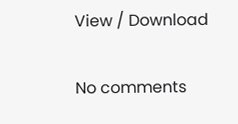View / Download

No comments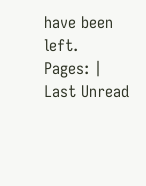have been left.
Pages: | Last Unread